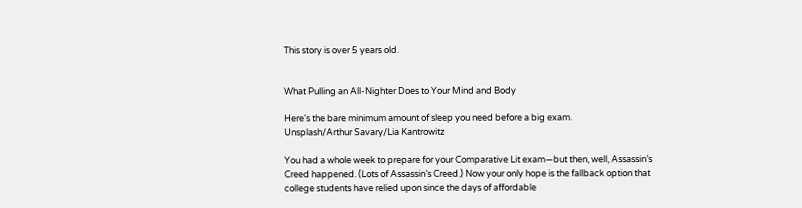This story is over 5 years old.


What Pulling an All-Nighter Does to Your Mind and Body

Here's the bare minimum amount of sleep you need before a big exam.
Unsplash/Arthur Savary/Lia Kantrowitz

You had a whole week to prepare for your Comparative Lit exam—but then, well, Assassin’s Creed happened. (Lots of Assassin’s Creed.) Now your only hope is the fallback option that college students have relied upon since the days of affordable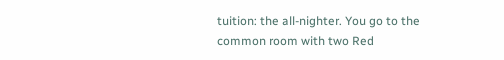tuition: the all-nighter. You go to the common room with two Red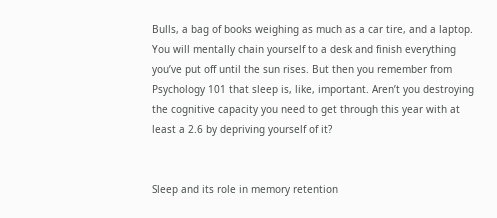Bulls, a bag of books weighing as much as a car tire, and a laptop. You will mentally chain yourself to a desk and finish everything you’ve put off until the sun rises. But then you remember from Psychology 101 that sleep is, like, important. Aren’t you destroying the cognitive capacity you need to get through this year with at least a 2.6 by depriving yourself of it?


Sleep and its role in memory retention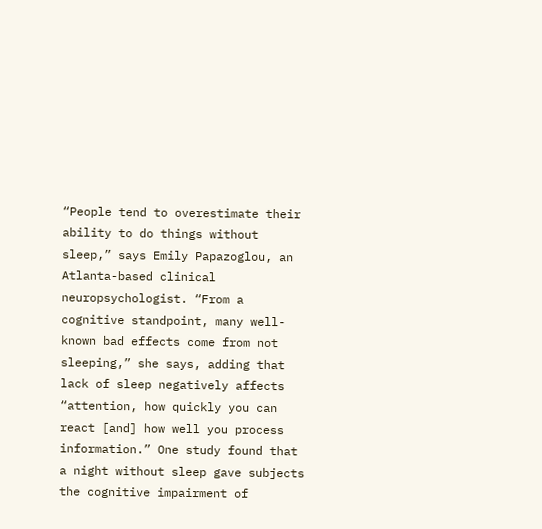“People tend to overestimate their ability to do things without sleep,” says Emily Papazoglou, an Atlanta-based clinical neuropsychologist. “From a cognitive standpoint, many well-known bad effects come from not sleeping,” she says, adding that lack of sleep negatively affects “attention, how quickly you can react [and] how well you process information.” One study found that a night without sleep gave subjects the cognitive impairment of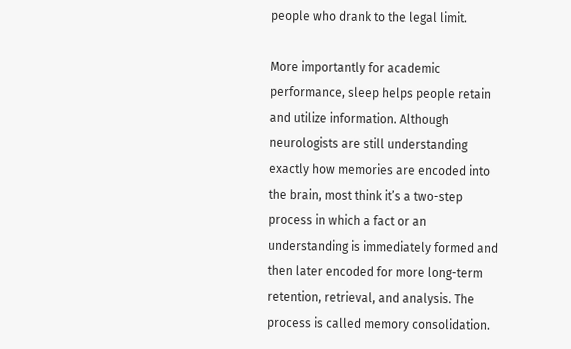people who drank to the legal limit.

More importantly for academic performance, sleep helps people retain and utilize information. Although neurologists are still understanding exactly how memories are encoded into the brain, most think it’s a two-step process in which a fact or an understanding is immediately formed and then later encoded for more long-term retention, retrieval, and analysis. The process is called memory consolidation.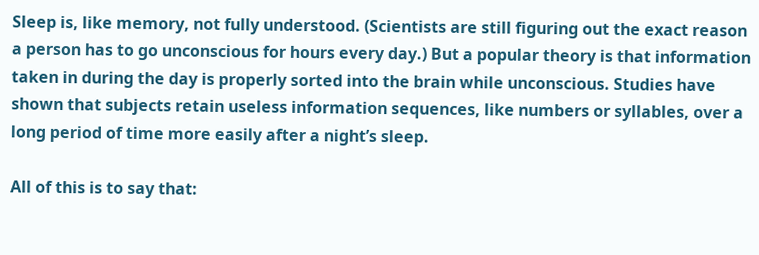Sleep is, like memory, not fully understood. (Scientists are still figuring out the exact reason a person has to go unconscious for hours every day.) But a popular theory is that information taken in during the day is properly sorted into the brain while unconscious. Studies have shown that subjects retain useless information sequences, like numbers or syllables, over a long period of time more easily after a night’s sleep.

All of this is to say that: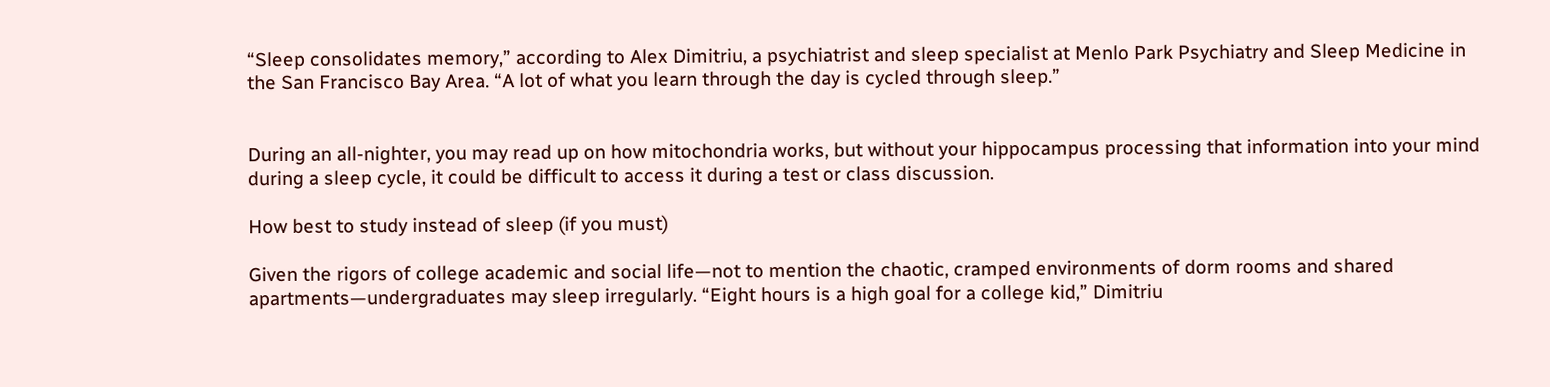“Sleep consolidates memory,” according to Alex Dimitriu, a psychiatrist and sleep specialist at Menlo Park Psychiatry and Sleep Medicine in the San Francisco Bay Area. “A lot of what you learn through the day is cycled through sleep.”


During an all-nighter, you may read up on how mitochondria works, but without your hippocampus processing that information into your mind during a sleep cycle, it could be difficult to access it during a test or class discussion.

How best to study instead of sleep (if you must)

Given the rigors of college academic and social life—not to mention the chaotic, cramped environments of dorm rooms and shared apartments—undergraduates may sleep irregularly. “Eight hours is a high goal for a college kid,” Dimitriu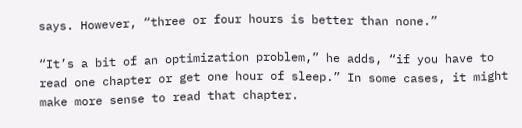says. However, “three or four hours is better than none.”

“It’s a bit of an optimization problem,” he adds, “if you have to read one chapter or get one hour of sleep.” In some cases, it might make more sense to read that chapter.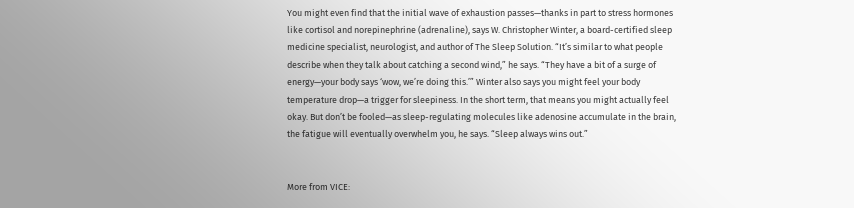You might even find that the initial wave of exhaustion passes—thanks in part to stress hormones like cortisol and norepinephrine (adrenaline), says W. Christopher Winter, a board-certified sleep medicine specialist, neurologist, and author of The Sleep Solution. “It’s similar to what people describe when they talk about catching a second wind,” he says. “They have a bit of a surge of energy—your body says ‘wow, we’re doing this.’” Winter also says you might feel your body temperature drop—a trigger for sleepiness. In the short term, that means you might actually feel okay. But don’t be fooled—as sleep-regulating molecules like adenosine accumulate in the brain, the fatigue will eventually overwhelm you, he says. “Sleep always wins out.”


More from VICE: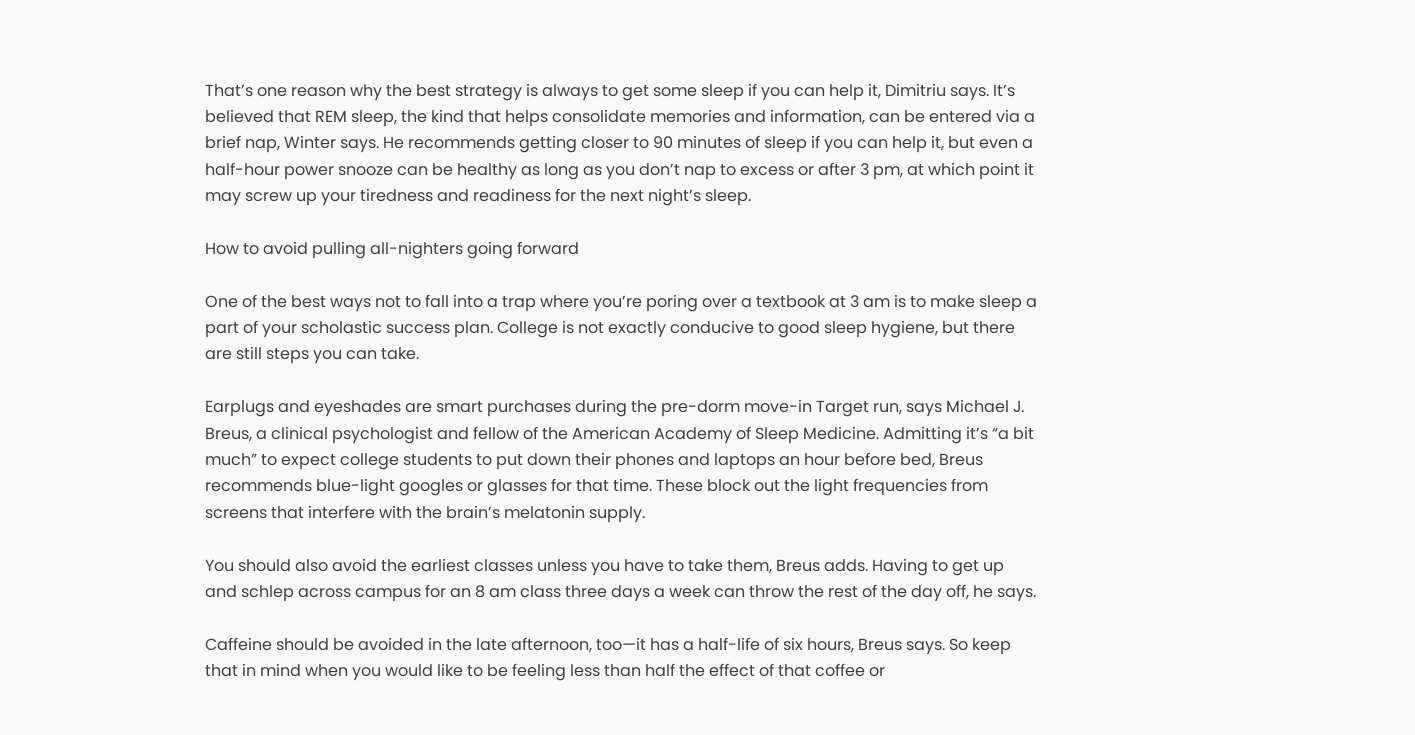That’s one reason why the best strategy is always to get some sleep if you can help it, Dimitriu says. It’s believed that REM sleep, the kind that helps consolidate memories and information, can be entered via a brief nap, Winter says. He recommends getting closer to 90 minutes of sleep if you can help it, but even a half-hour power snooze can be healthy as long as you don’t nap to excess or after 3 pm, at which point it may screw up your tiredness and readiness for the next night’s sleep.

How to avoid pulling all-nighters going forward

One of the best ways not to fall into a trap where you’re poring over a textbook at 3 am is to make sleep a part of your scholastic success plan. College is not exactly conducive to good sleep hygiene, but there are still steps you can take.

Earplugs and eyeshades are smart purchases during the pre-dorm move-in Target run, says Michael J. Breus, a clinical psychologist and fellow of the American Academy of Sleep Medicine. Admitting it’s “a bit much” to expect college students to put down their phones and laptops an hour before bed, Breus recommends blue-light googles or glasses for that time. These block out the light frequencies from screens that interfere with the brain’s melatonin supply.

You should also avoid the earliest classes unless you have to take them, Breus adds. Having to get up and schlep across campus for an 8 am class three days a week can throw the rest of the day off, he says.

Caffeine should be avoided in the late afternoon, too—it has a half-life of six hours, Breus says. So keep that in mind when you would like to be feeling less than half the effect of that coffee or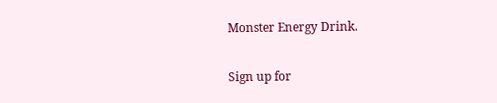Monster Energy Drink.

Sign up for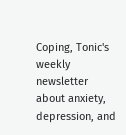Coping, Tonic's weekly newsletter about anxiety, depression, and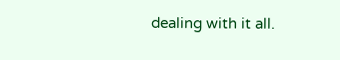dealing with it all.